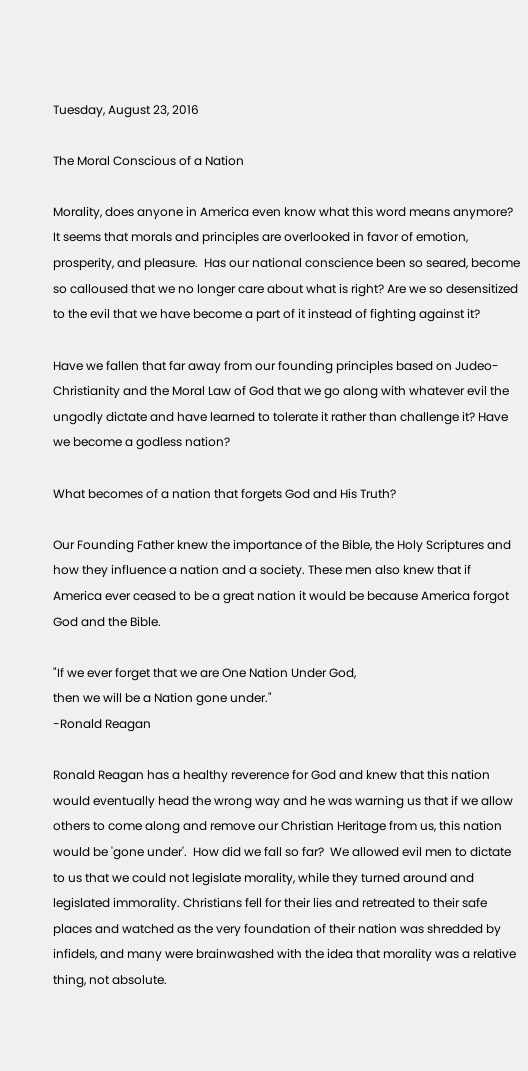Tuesday, August 23, 2016

The Moral Conscious of a Nation

Morality, does anyone in America even know what this word means anymore?  It seems that morals and principles are overlooked in favor of emotion, prosperity, and pleasure.  Has our national conscience been so seared, become so calloused that we no longer care about what is right? Are we so desensitized to the evil that we have become a part of it instead of fighting against it?

Have we fallen that far away from our founding principles based on Judeo-Christianity and the Moral Law of God that we go along with whatever evil the ungodly dictate and have learned to tolerate it rather than challenge it? Have we become a godless nation?

What becomes of a nation that forgets God and His Truth?

Our Founding Father knew the importance of the Bible, the Holy Scriptures and how they influence a nation and a society. These men also knew that if America ever ceased to be a great nation it would be because America forgot God and the Bible.

"If we ever forget that we are One Nation Under God,
then we will be a Nation gone under."
-Ronald Reagan

Ronald Reagan has a healthy reverence for God and knew that this nation would eventually head the wrong way and he was warning us that if we allow others to come along and remove our Christian Heritage from us, this nation would be 'gone under'.  How did we fall so far?  We allowed evil men to dictate to us that we could not legislate morality, while they turned around and legislated immorality. Christians fell for their lies and retreated to their safe places and watched as the very foundation of their nation was shredded by infidels, and many were brainwashed with the idea that morality was a relative thing, not absolute.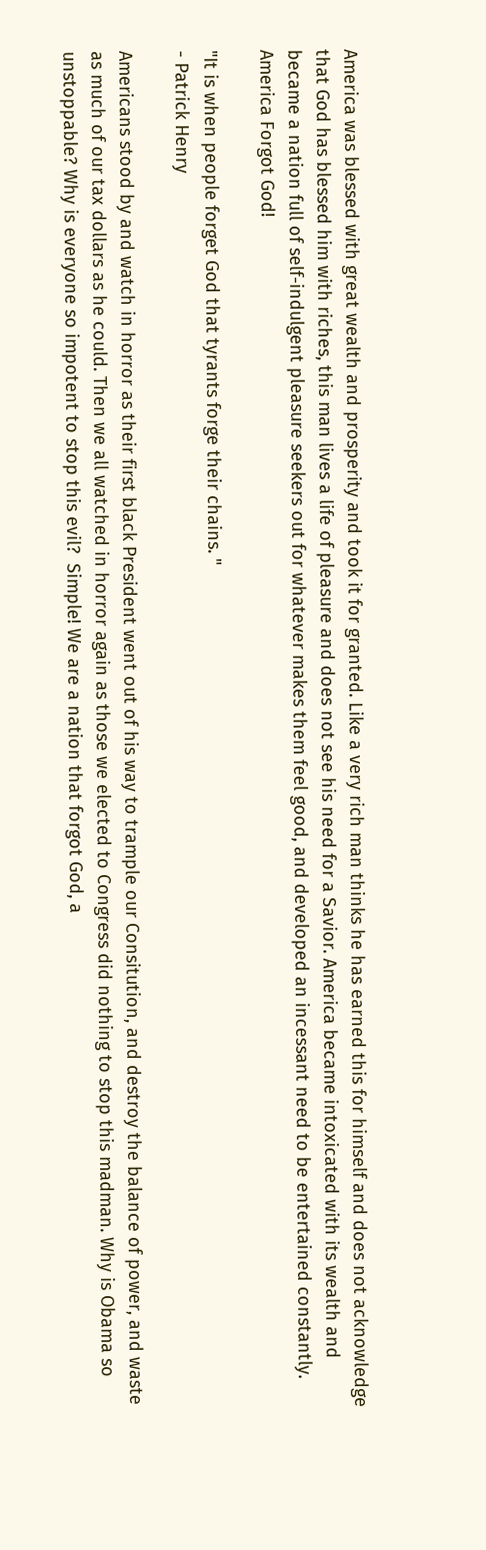America was blessed with great wealth and prosperity and took it for granted. Like a very rich man thinks he has earned this for himself and does not acknowledge that God has blessed him with riches, this man lives a life of pleasure and does not see his need for a Savior. America became intoxicated with its wealth and became a nation full of self-indulgent pleasure seekers out for whatever makes them feel good, and developed an incessant need to be entertained constantly. America Forgot God!

"It is when people forget God that tyrants forge their chains. "
- Patrick Henry

Americans stood by and watch in horror as their first black President went out of his way to trample our Consitution, and destroy the balance of power, and waste as much of our tax dollars as he could. Then we all watched in horror again as those we elected to Congress did nothing to stop this madman. Why is Obama so unstoppable? Why is everyone so impotent to stop this evil?  Simple! We are a nation that forgot God, a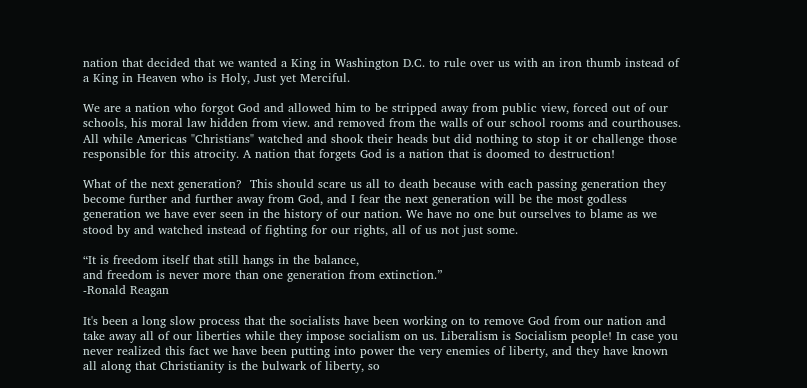nation that decided that we wanted a King in Washington D.C. to rule over us with an iron thumb instead of a King in Heaven who is Holy, Just yet Merciful.

We are a nation who forgot God and allowed him to be stripped away from public view, forced out of our schools, his moral law hidden from view. and removed from the walls of our school rooms and courthouses. All while Americas "Christians" watched and shook their heads but did nothing to stop it or challenge those responsible for this atrocity. A nation that forgets God is a nation that is doomed to destruction!

What of the next generation?  This should scare us all to death because with each passing generation they become further and further away from God, and I fear the next generation will be the most godless generation we have ever seen in the history of our nation. We have no one but ourselves to blame as we stood by and watched instead of fighting for our rights, all of us not just some.

“It is freedom itself that still hangs in the balance,
and freedom is never more than one generation from extinction.”
-Ronald Reagan

It's been a long slow process that the socialists have been working on to remove God from our nation and take away all of our liberties while they impose socialism on us. Liberalism is Socialism people! In case you never realized this fact we have been putting into power the very enemies of liberty, and they have known all along that Christianity is the bulwark of liberty, so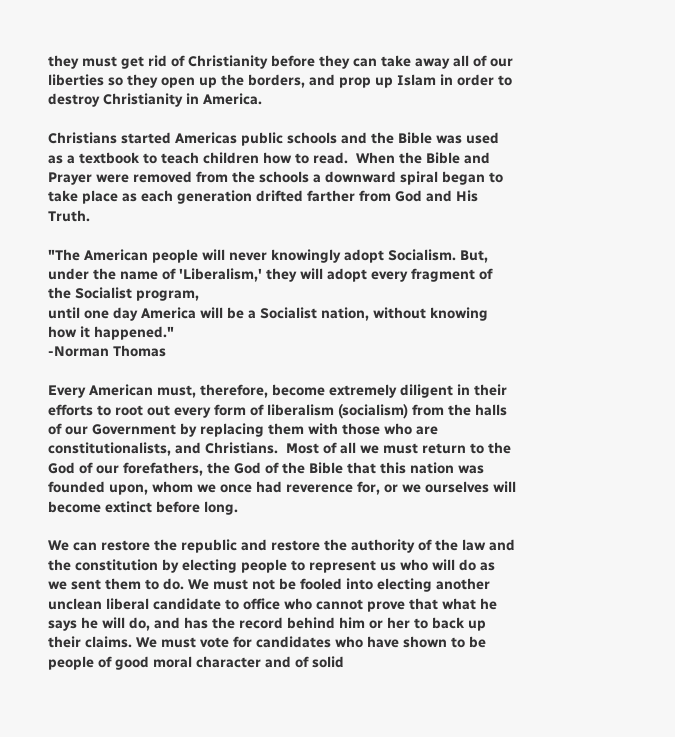they must get rid of Christianity before they can take away all of our liberties so they open up the borders, and prop up Islam in order to destroy Christianity in America.

Christians started Americas public schools and the Bible was used as a textbook to teach children how to read.  When the Bible and Prayer were removed from the schools a downward spiral began to take place as each generation drifted farther from God and His Truth.

"The American people will never knowingly adopt Socialism. But,
under the name of 'Liberalism,' they will adopt every fragment of the Socialist program,
until one day America will be a Socialist nation, without knowing how it happened."
-Norman Thomas

Every American must, therefore, become extremely diligent in their efforts to root out every form of liberalism (socialism) from the halls of our Government by replacing them with those who are constitutionalists, and Christians.  Most of all we must return to the God of our forefathers, the God of the Bible that this nation was founded upon, whom we once had reverence for, or we ourselves will become extinct before long.

We can restore the republic and restore the authority of the law and the constitution by electing people to represent us who will do as we sent them to do. We must not be fooled into electing another unclean liberal candidate to office who cannot prove that what he says he will do, and has the record behind him or her to back up their claims. We must vote for candidates who have shown to be people of good moral character and of solid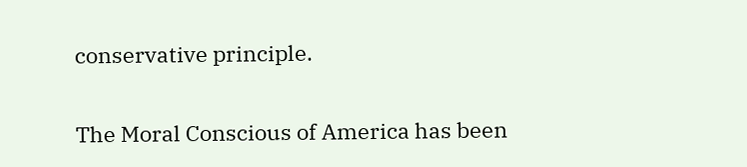conservative principle.

The Moral Conscious of America has been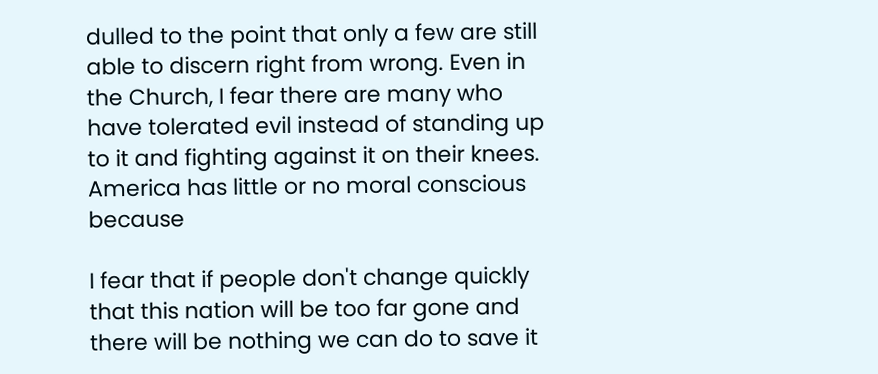dulled to the point that only a few are still able to discern right from wrong. Even in the Church, I fear there are many who have tolerated evil instead of standing up to it and fighting against it on their knees.  America has little or no moral conscious because

I fear that if people don't change quickly that this nation will be too far gone and there will be nothing we can do to save it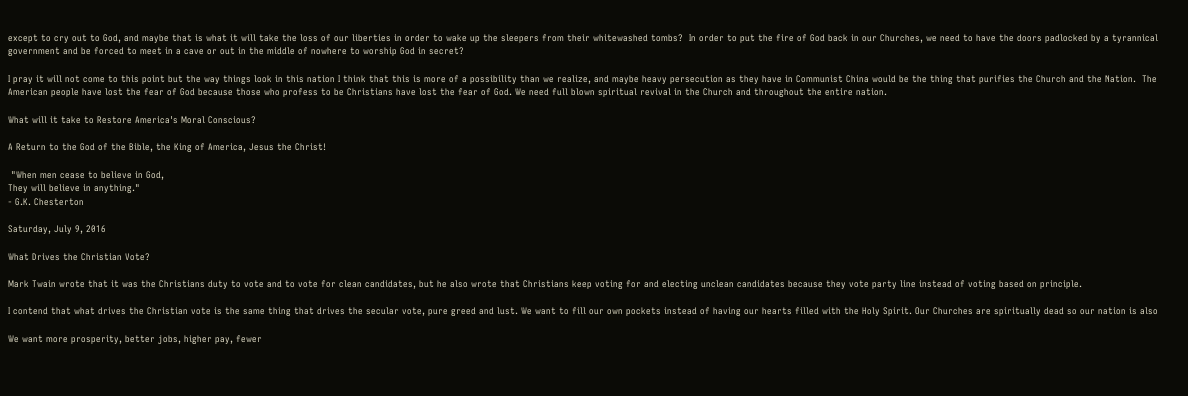except to cry out to God, and maybe that is what it will take the loss of our liberties in order to wake up the sleepers from their whitewashed tombs?  In order to put the fire of God back in our Churches, we need to have the doors padlocked by a tyrannical government and be forced to meet in a cave or out in the middle of nowhere to worship God in secret?

I pray it will not come to this point but the way things look in this nation I think that this is more of a possibility than we realize, and maybe heavy persecution as they have in Communist China would be the thing that purifies the Church and the Nation.  The American people have lost the fear of God because those who profess to be Christians have lost the fear of God. We need full blown spiritual revival in the Church and throughout the entire nation.

What will it take to Restore America's Moral Conscious?

A Return to the God of the Bible, the King of America, Jesus the Christ!

 "When men cease to believe in God,
They will believe in anything."
- G.K. Chesterton

Saturday, July 9, 2016

What Drives the Christian Vote?

Mark Twain wrote that it was the Christians duty to vote and to vote for clean candidates, but he also wrote that Christians keep voting for and electing unclean candidates because they vote party line instead of voting based on principle.

I contend that what drives the Christian vote is the same thing that drives the secular vote, pure greed and lust. We want to fill our own pockets instead of having our hearts filled with the Holy Spirit. Our Churches are spiritually dead so our nation is also

We want more prosperity, better jobs, higher pay, fewer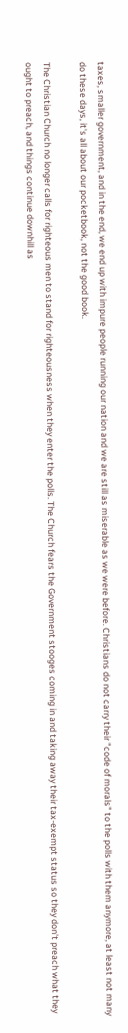taxes, smaller government, and in the end, we end up with impure people running our nation and we are still as miserable as we were before. Christians do not carry their "code of morals" to the polls with them anymore, at least not many do these days, it's all about our pocketbook, not the good book.

The Christian Church no longer calls for righteous men to stand for righteousness when they enter the polls. The Church fears the Government stooges coming in and taking away their tax-exempt status so they don't preach what they ought to preach, and things continue downhill as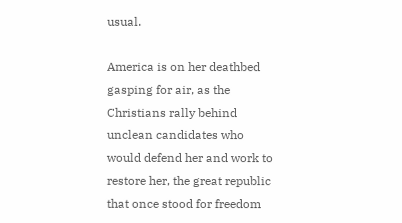usual.

America is on her deathbed gasping for air, as the Christians rally behind unclean candidates who would defend her and work to restore her, the great republic that once stood for freedom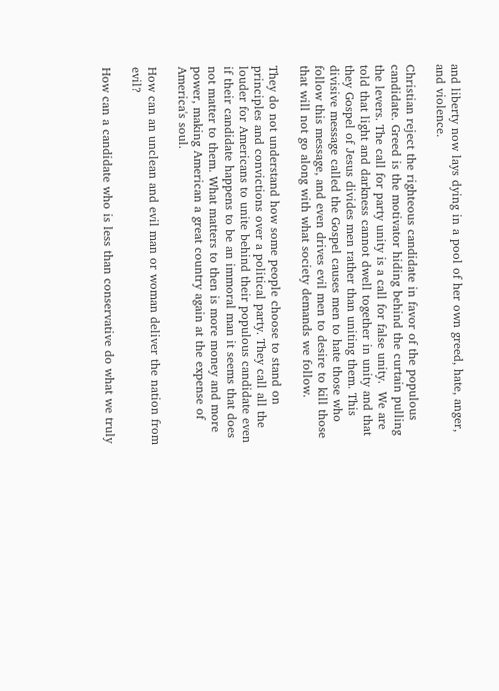and liberty now lays dying in a pool of her own greed, hate, anger, and violence.

Christian reject the righteous candidate in favor of the populous candidate. Greed is the motivator hiding behind the curtain pulling the levers. The call for party unity is a call for false unity.  We are told that light and darkness cannot dwell together in unity and that they Gospel of Jesus divides men rather than uniting them. This divisive message called the Gospel causes men to hate those who follow this message, and even drives evil men to desire to kill those that will not go along with what society demands we follow.

They do not understand how some people choose to stand on principles and convictions over a political party. They call all the louder for Americans to unite behind their populous candidate even if their candidate happens to be an immoral man it seems that does not matter to them. What matters to then is more money and more power, making American a great country again at the expense of America's soul.

How can an unclean and evil man or woman deliver the nation from evil?

How can a candidate who is less than conservative do what we truly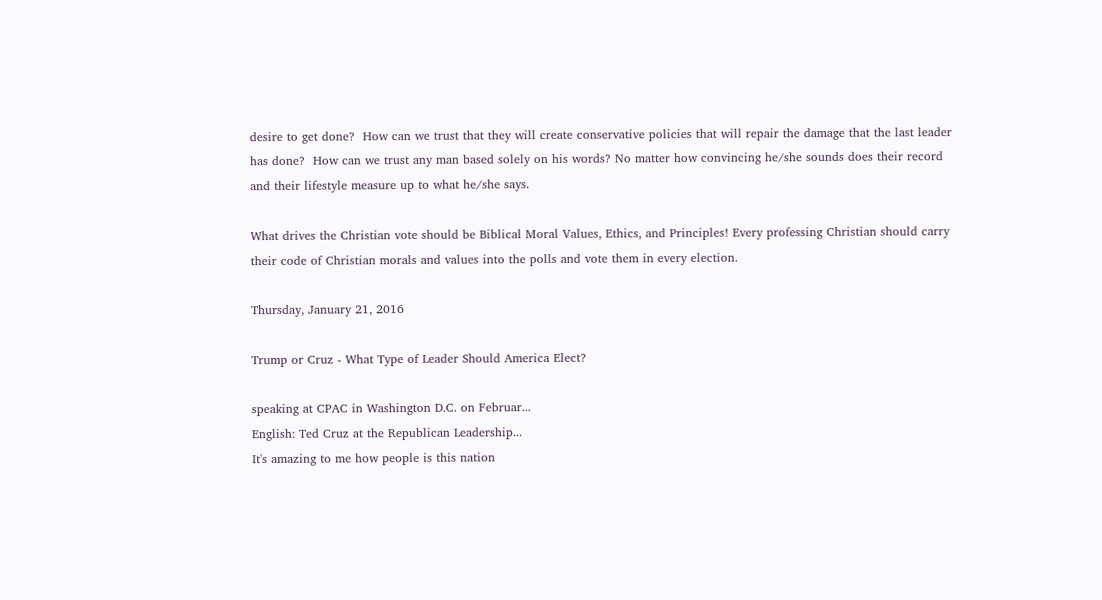desire to get done?  How can we trust that they will create conservative policies that will repair the damage that the last leader has done?  How can we trust any man based solely on his words? No matter how convincing he/she sounds does their record and their lifestyle measure up to what he/she says.

What drives the Christian vote should be Biblical Moral Values, Ethics, and Principles! Every professing Christian should carry their code of Christian morals and values into the polls and vote them in every election.

Thursday, January 21, 2016

Trump or Cruz - What Type of Leader Should America Elect?

speaking at CPAC in Washington D.C. on Februar...
English: Ted Cruz at the Republican Leadership...
It's amazing to me how people is this nation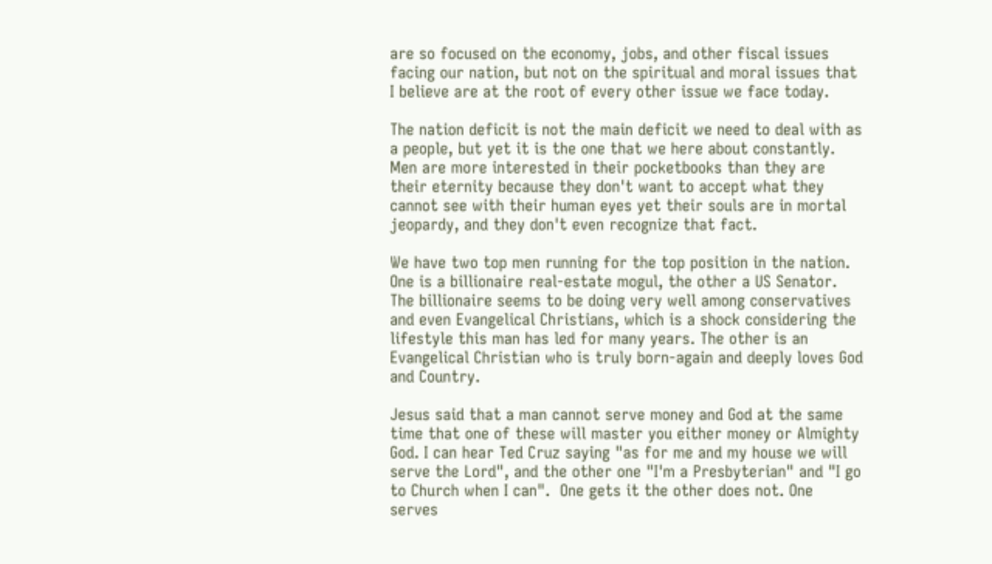are so focused on the economy, jobs, and other fiscal issues facing our nation, but not on the spiritual and moral issues that I believe are at the root of every other issue we face today.

The nation deficit is not the main deficit we need to deal with as a people, but yet it is the one that we here about constantly. Men are more interested in their pocketbooks than they are their eternity because they don't want to accept what they cannot see with their human eyes yet their souls are in mortal jeopardy, and they don't even recognize that fact.

We have two top men running for the top position in the nation.  One is a billionaire real-estate mogul, the other a US Senator. The billionaire seems to be doing very well among conservatives and even Evangelical Christians, which is a shock considering the lifestyle this man has led for many years. The other is an Evangelical Christian who is truly born-again and deeply loves God and Country.

Jesus said that a man cannot serve money and God at the same time that one of these will master you either money or Almighty God. I can hear Ted Cruz saying "as for me and my house we will serve the Lord", and the other one "I'm a Presbyterian" and "I go to Church when I can".  One gets it the other does not. One serves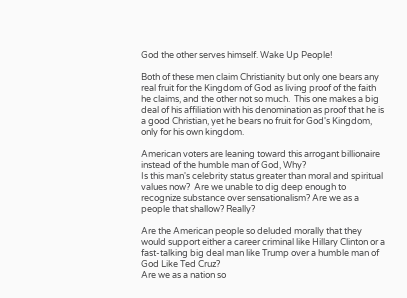God the other serves himself. Wake Up People!

Both of these men claim Christianity but only one bears any real fruit for the Kingdom of God as living proof of the faith he claims, and the other not so much.  This one makes a big deal of his affiliation with his denomination as proof that he is a good Christian, yet he bears no fruit for God's Kingdom, only for his own kingdom.

American voters are leaning toward this arrogant billionaire instead of the humble man of God, Why?
Is this man's celebrity status greater than moral and spiritual values now?  Are we unable to dig deep enough to recognize substance over sensationalism? Are we as a people that shallow? Really?

Are the American people so deluded morally that they would support either a career criminal like Hillary Clinton or a fast-talking big deal man like Trump over a humble man of God Like Ted Cruz?
Are we as a nation so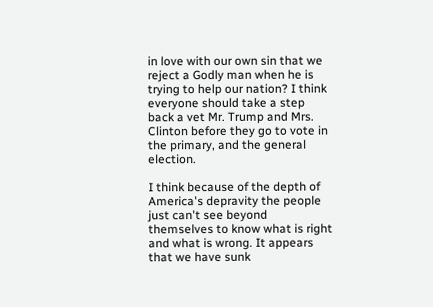in love with our own sin that we reject a Godly man when he is trying to help our nation? I think everyone should take a step back a vet Mr. Trump and Mrs. Clinton before they go to vote in the primary, and the general election.

I think because of the depth of America's depravity the people just can't see beyond themselves to know what is right and what is wrong. It appears that we have sunk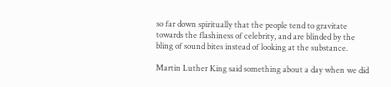so far down spiritually that the people tend to gravitate towards the flashiness of celebrity, and are blinded by the bling of sound bites instead of looking at the substance.

Martin Luther King said something about a day when we did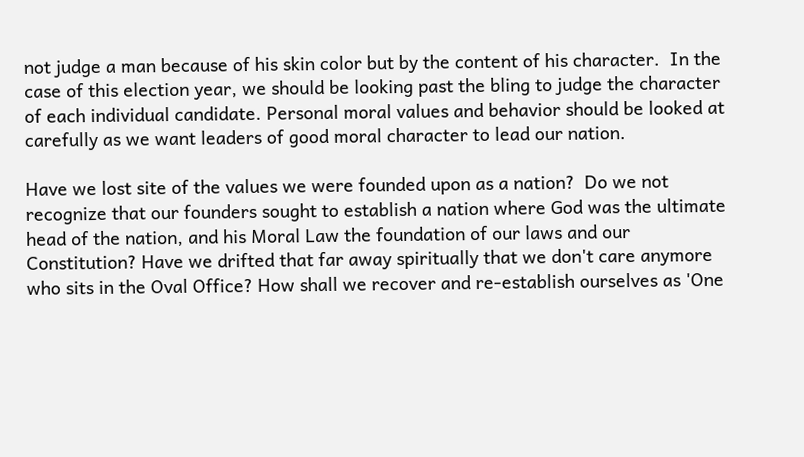not judge a man because of his skin color but by the content of his character.  In the case of this election year, we should be looking past the bling to judge the character of each individual candidate. Personal moral values and behavior should be looked at carefully as we want leaders of good moral character to lead our nation.

Have we lost site of the values we were founded upon as a nation?  Do we not recognize that our founders sought to establish a nation where God was the ultimate head of the nation, and his Moral Law the foundation of our laws and our Constitution? Have we drifted that far away spiritually that we don't care anymore who sits in the Oval Office? How shall we recover and re-establish ourselves as 'One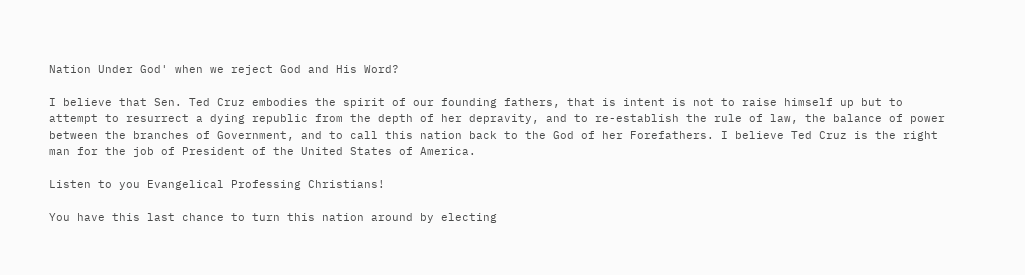Nation Under God' when we reject God and His Word?

I believe that Sen. Ted Cruz embodies the spirit of our founding fathers, that is intent is not to raise himself up but to attempt to resurrect a dying republic from the depth of her depravity, and to re-establish the rule of law, the balance of power between the branches of Government, and to call this nation back to the God of her Forefathers. I believe Ted Cruz is the right man for the job of President of the United States of America.

Listen to you Evangelical Professing Christians!

You have this last chance to turn this nation around by electing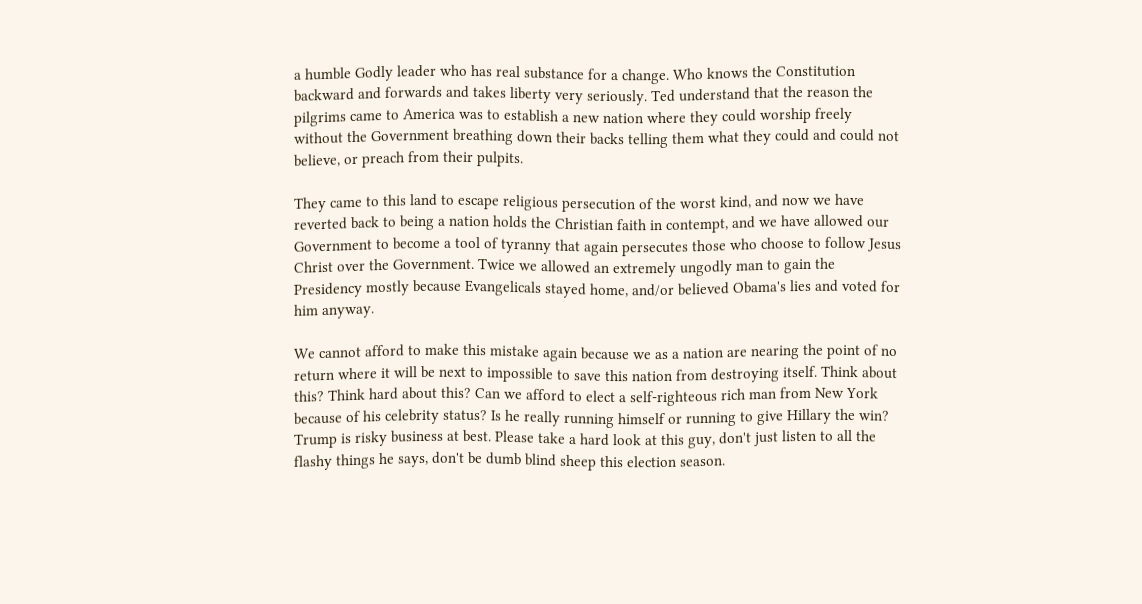a humble Godly leader who has real substance for a change. Who knows the Constitution backward and forwards and takes liberty very seriously. Ted understand that the reason the pilgrims came to America was to establish a new nation where they could worship freely without the Government breathing down their backs telling them what they could and could not believe, or preach from their pulpits.

They came to this land to escape religious persecution of the worst kind, and now we have reverted back to being a nation holds the Christian faith in contempt, and we have allowed our Government to become a tool of tyranny that again persecutes those who choose to follow Jesus Christ over the Government. Twice we allowed an extremely ungodly man to gain the Presidency mostly because Evangelicals stayed home, and/or believed Obama's lies and voted for him anyway.

We cannot afford to make this mistake again because we as a nation are nearing the point of no return where it will be next to impossible to save this nation from destroying itself. Think about this? Think hard about this? Can we afford to elect a self-righteous rich man from New York because of his celebrity status? Is he really running himself or running to give Hillary the win? Trump is risky business at best. Please take a hard look at this guy, don't just listen to all the flashy things he says, don't be dumb blind sheep this election season.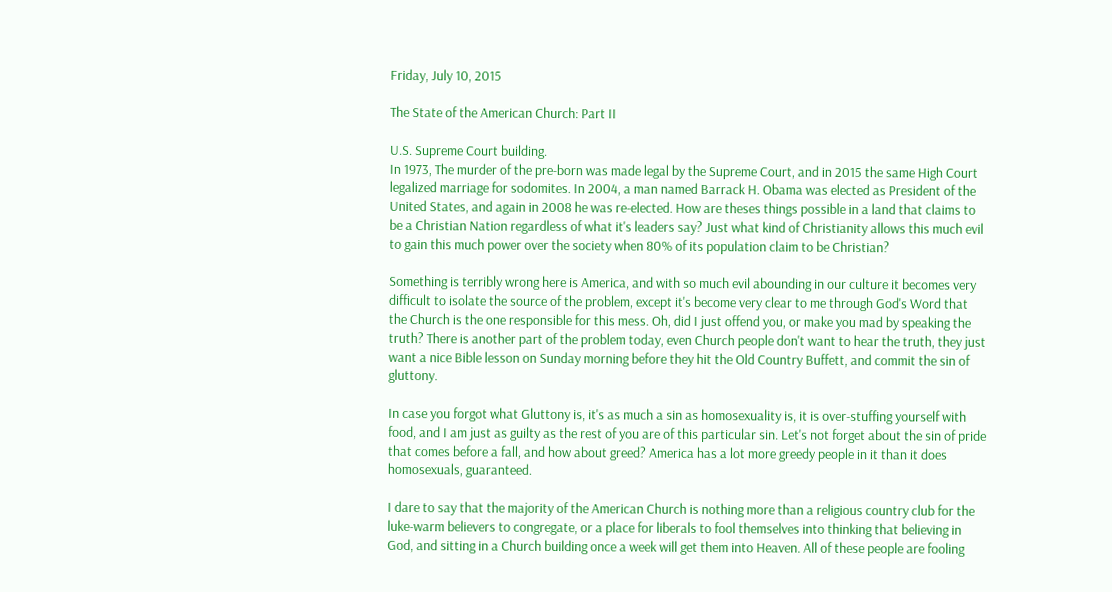Friday, July 10, 2015

The State of the American Church: Part II

U.S. Supreme Court building.
In 1973, The murder of the pre-born was made legal by the Supreme Court, and in 2015 the same High Court legalized marriage for sodomites. In 2004, a man named Barrack H. Obama was elected as President of the United States, and again in 2008 he was re-elected. How are theses things possible in a land that claims to be a Christian Nation regardless of what it's leaders say? Just what kind of Christianity allows this much evil to gain this much power over the society when 80% of its population claim to be Christian?

Something is terribly wrong here is America, and with so much evil abounding in our culture it becomes very difficult to isolate the source of the problem, except it's become very clear to me through God's Word that the Church is the one responsible for this mess. Oh, did I just offend you, or make you mad by speaking the truth? There is another part of the problem today, even Church people don't want to hear the truth, they just want a nice Bible lesson on Sunday morning before they hit the Old Country Buffett, and commit the sin of gluttony.

In case you forgot what Gluttony is, it's as much a sin as homosexuality is, it is over-stuffing yourself with food, and I am just as guilty as the rest of you are of this particular sin. Let's not forget about the sin of pride that comes before a fall, and how about greed? America has a lot more greedy people in it than it does homosexuals, guaranteed.

I dare to say that the majority of the American Church is nothing more than a religious country club for the luke-warm believers to congregate, or a place for liberals to fool themselves into thinking that believing in God, and sitting in a Church building once a week will get them into Heaven. All of these people are fooling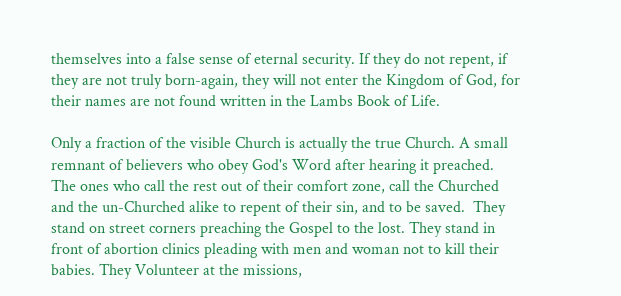themselves into a false sense of eternal security. If they do not repent, if they are not truly born-again, they will not enter the Kingdom of God, for their names are not found written in the Lambs Book of Life.

Only a fraction of the visible Church is actually the true Church. A small remnant of believers who obey God's Word after hearing it preached. The ones who call the rest out of their comfort zone, call the Churched and the un-Churched alike to repent of their sin, and to be saved.  They stand on street corners preaching the Gospel to the lost. They stand in front of abortion clinics pleading with men and woman not to kill their babies. They Volunteer at the missions,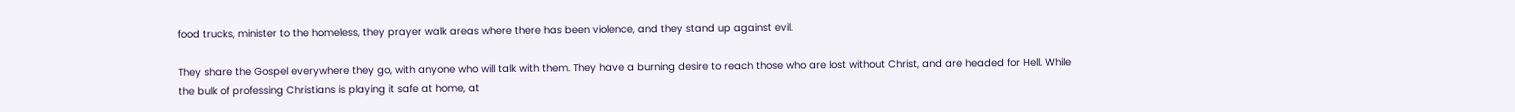food trucks, minister to the homeless, they prayer walk areas where there has been violence, and they stand up against evil.

They share the Gospel everywhere they go, with anyone who will talk with them. They have a burning desire to reach those who are lost without Christ, and are headed for Hell. While the bulk of professing Christians is playing it safe at home, at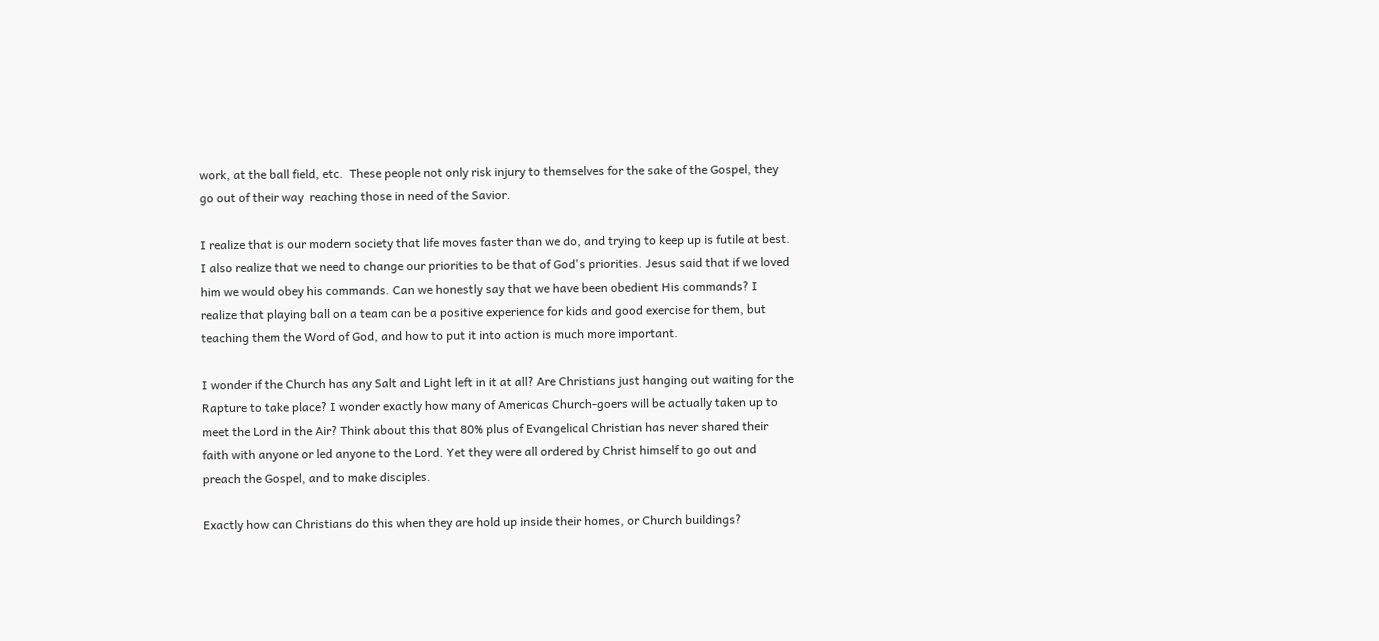work, at the ball field, etc.  These people not only risk injury to themselves for the sake of the Gospel, they go out of their way  reaching those in need of the Savior.

I realize that is our modern society that life moves faster than we do, and trying to keep up is futile at best. I also realize that we need to change our priorities to be that of God's priorities. Jesus said that if we loved him we would obey his commands. Can we honestly say that we have been obedient His commands? I realize that playing ball on a team can be a positive experience for kids and good exercise for them, but teaching them the Word of God, and how to put it into action is much more important.

I wonder if the Church has any Salt and Light left in it at all? Are Christians just hanging out waiting for the Rapture to take place? I wonder exactly how many of Americas Church-goers will be actually taken up to meet the Lord in the Air? Think about this that 80% plus of Evangelical Christian has never shared their faith with anyone or led anyone to the Lord. Yet they were all ordered by Christ himself to go out and preach the Gospel, and to make disciples.

Exactly how can Christians do this when they are hold up inside their homes, or Church buildings?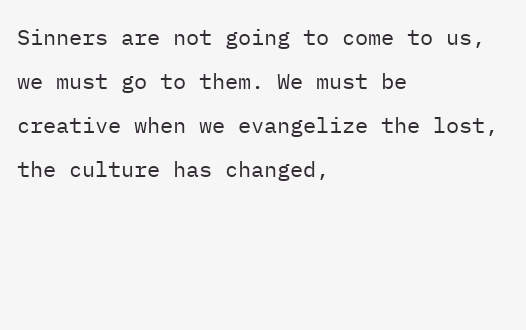Sinners are not going to come to us, we must go to them. We must be creative when we evangelize the lost, the culture has changed,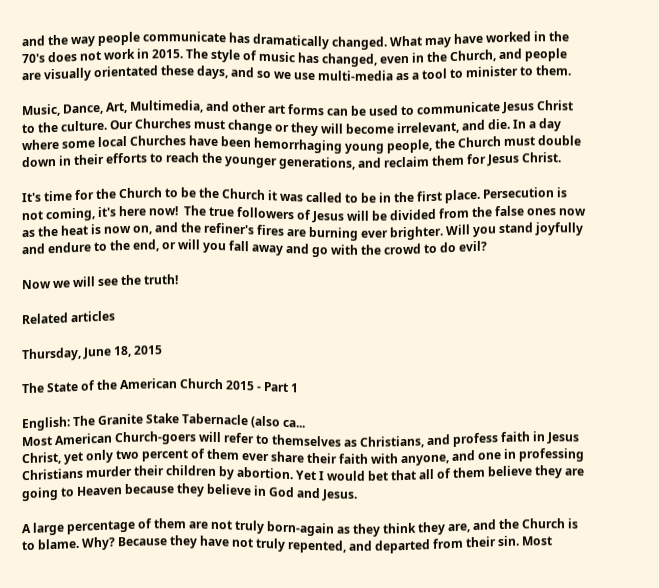and the way people communicate has dramatically changed. What may have worked in the 70's does not work in 2015. The style of music has changed, even in the Church, and people are visually orientated these days, and so we use multi-media as a tool to minister to them.

Music, Dance, Art, Multimedia, and other art forms can be used to communicate Jesus Christ to the culture. Our Churches must change or they will become irrelevant, and die. In a day where some local Churches have been hemorrhaging young people, the Church must double down in their efforts to reach the younger generations, and reclaim them for Jesus Christ.

It's time for the Church to be the Church it was called to be in the first place. Persecution is not coming, it's here now!  The true followers of Jesus will be divided from the false ones now as the heat is now on, and the refiner's fires are burning ever brighter. Will you stand joyfully and endure to the end, or will you fall away and go with the crowd to do evil?

Now we will see the truth!

Related articles

Thursday, June 18, 2015

The State of the American Church 2015 - Part 1

English: The Granite Stake Tabernacle (also ca...
Most American Church-goers will refer to themselves as Christians, and profess faith in Jesus Christ, yet only two percent of them ever share their faith with anyone, and one in professing Christians murder their children by abortion. Yet I would bet that all of them believe they are going to Heaven because they believe in God and Jesus.

A large percentage of them are not truly born-again as they think they are, and the Church is to blame. Why? Because they have not truly repented, and departed from their sin. Most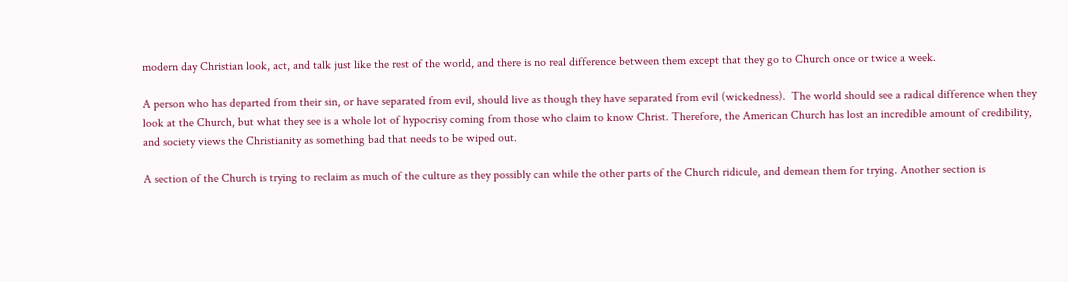modern day Christian look, act, and talk just like the rest of the world, and there is no real difference between them except that they go to Church once or twice a week.

A person who has departed from their sin, or have separated from evil, should live as though they have separated from evil (wickedness).  The world should see a radical difference when they look at the Church, but what they see is a whole lot of hypocrisy coming from those who claim to know Christ. Therefore, the American Church has lost an incredible amount of credibility, and society views the Christianity as something bad that needs to be wiped out.

A section of the Church is trying to reclaim as much of the culture as they possibly can while the other parts of the Church ridicule, and demean them for trying. Another section is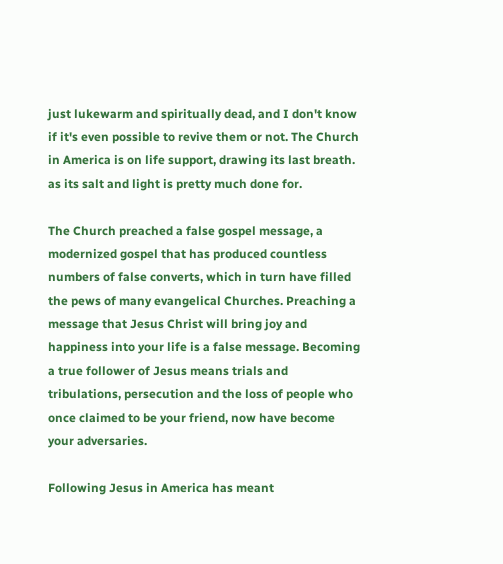just lukewarm and spiritually dead, and I don't know if it's even possible to revive them or not. The Church in America is on life support, drawing its last breath. as its salt and light is pretty much done for.

The Church preached a false gospel message, a modernized gospel that has produced countless numbers of false converts, which in turn have filled the pews of many evangelical Churches. Preaching a message that Jesus Christ will bring joy and happiness into your life is a false message. Becoming a true follower of Jesus means trials and tribulations, persecution and the loss of people who once claimed to be your friend, now have become your adversaries.

Following Jesus in America has meant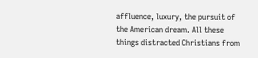affluence, luxury, the pursuit of the American dream. All these things distracted Christians from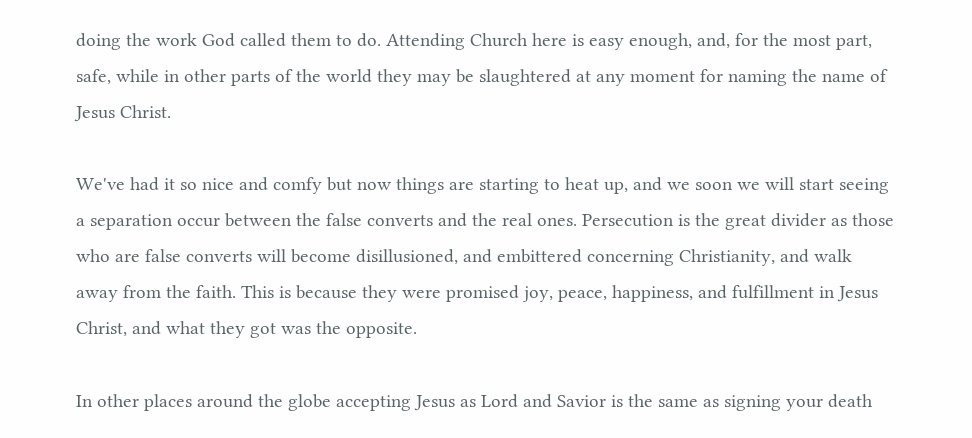doing the work God called them to do. Attending Church here is easy enough, and, for the most part, safe, while in other parts of the world they may be slaughtered at any moment for naming the name of Jesus Christ.

We've had it so nice and comfy but now things are starting to heat up, and we soon we will start seeing a separation occur between the false converts and the real ones. Persecution is the great divider as those who are false converts will become disillusioned, and embittered concerning Christianity, and walk away from the faith. This is because they were promised joy, peace, happiness, and fulfillment in Jesus Christ, and what they got was the opposite.

In other places around the globe accepting Jesus as Lord and Savior is the same as signing your death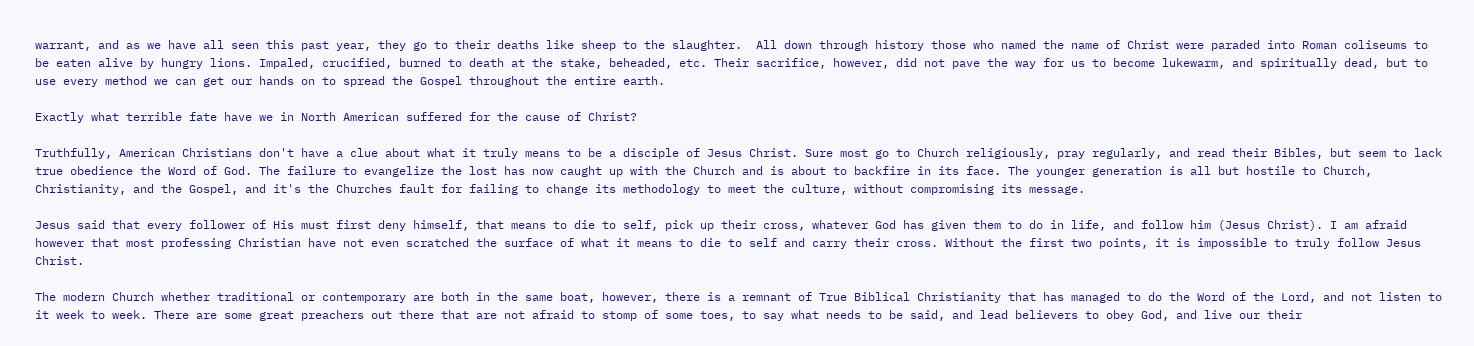warrant, and as we have all seen this past year, they go to their deaths like sheep to the slaughter.  All down through history those who named the name of Christ were paraded into Roman coliseums to be eaten alive by hungry lions. Impaled, crucified, burned to death at the stake, beheaded, etc. Their sacrifice, however, did not pave the way for us to become lukewarm, and spiritually dead, but to use every method we can get our hands on to spread the Gospel throughout the entire earth.

Exactly what terrible fate have we in North American suffered for the cause of Christ?

Truthfully, American Christians don't have a clue about what it truly means to be a disciple of Jesus Christ. Sure most go to Church religiously, pray regularly, and read their Bibles, but seem to lack true obedience the Word of God. The failure to evangelize the lost has now caught up with the Church and is about to backfire in its face. The younger generation is all but hostile to Church, Christianity, and the Gospel, and it's the Churches fault for failing to change its methodology to meet the culture, without compromising its message.

Jesus said that every follower of His must first deny himself, that means to die to self, pick up their cross, whatever God has given them to do in life, and follow him (Jesus Christ). I am afraid however that most professing Christian have not even scratched the surface of what it means to die to self and carry their cross. Without the first two points, it is impossible to truly follow Jesus Christ.

The modern Church whether traditional or contemporary are both in the same boat, however, there is a remnant of True Biblical Christianity that has managed to do the Word of the Lord, and not listen to it week to week. There are some great preachers out there that are not afraid to stomp of some toes, to say what needs to be said, and lead believers to obey God, and live our their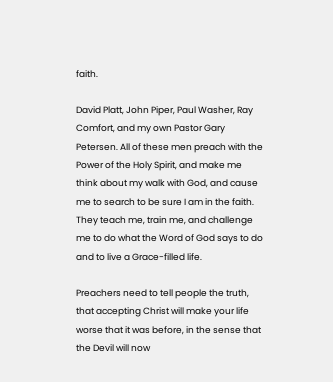faith.

David Platt, John Piper, Paul Washer, Ray Comfort, and my own Pastor Gary Petersen. All of these men preach with the Power of the Holy Spirit, and make me think about my walk with God, and cause me to search to be sure I am in the faith. They teach me, train me, and challenge me to do what the Word of God says to do and to live a Grace-filled life.

Preachers need to tell people the truth, that accepting Christ will make your life worse that it was before, in the sense that the Devil will now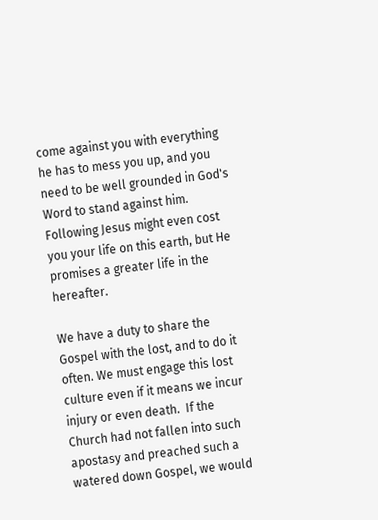come against you with everything he has to mess you up, and you need to be well grounded in God's Word to stand against him. Following Jesus might even cost you your life on this earth, but He promises a greater life in the hereafter.

We have a duty to share the Gospel with the lost, and to do it often. We must engage this lost culture even if it means we incur injury or even death.  If the Church had not fallen into such apostasy and preached such a watered down Gospel, we would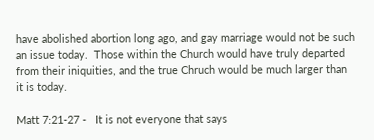have abolished abortion long ago, and gay marriage would not be such an issue today.  Those within the Church would have truly departed from their iniquities, and the true Chruch would be much larger than it is today.

Matt 7:21-27 -   It is not everyone that says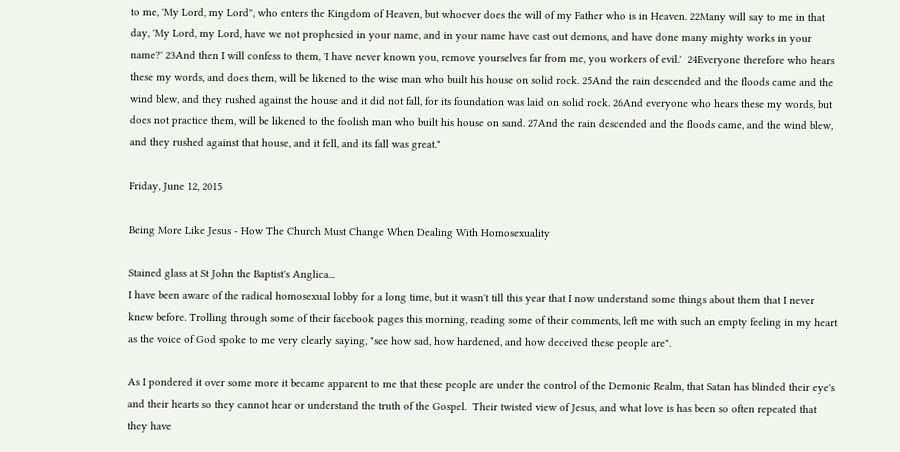to me, 'My Lord, my Lord'', who enters the Kingdom of Heaven, but whoever does the will of my Father who is in Heaven. 22Many will say to me in that day, 'My Lord, my Lord, have we not prophesied in your name, and in your name have cast out demons, and have done many mighty works in your name?' 23And then I will confess to them, 'I have never known you, remove yourselves far from me, you workers of evil.'  24Everyone therefore who hears these my words, and does them, will be likened to the wise man who built his house on solid rock. 25And the rain descended and the floods came and the wind blew, and they rushed against the house and it did not fall, for its foundation was laid on solid rock. 26And everyone who hears these my words, but does not practice them, will be likened to the foolish man who built his house on sand. 27And the rain descended and the floods came, and the wind blew, and they rushed against that house, and it fell, and its fall was great."

Friday, June 12, 2015

Being More Like Jesus - How The Church Must Change When Dealing With Homosexuality

Stained glass at St John the Baptist's Anglica...
I have been aware of the radical homosexual lobby for a long time, but it wasn't till this year that I now understand some things about them that I never knew before. Trolling through some of their facebook pages this morning, reading some of their comments, left me with such an empty feeling in my heart as the voice of God spoke to me very clearly saying, "see how sad, how hardened, and how deceived these people are".

As I pondered it over some more it became apparent to me that these people are under the control of the Demonic Realm, that Satan has blinded their eye's and their hearts so they cannot hear or understand the truth of the Gospel.  Their twisted view of Jesus, and what love is has been so often repeated that they have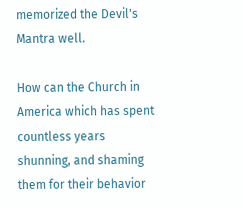memorized the Devil's Mantra well.

How can the Church in America which has spent countless years shunning, and shaming them for their behavior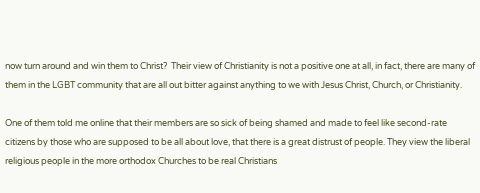now turn around and win them to Christ?  Their view of Christianity is not a positive one at all, in fact, there are many of them in the LGBT community that are all out bitter against anything to we with Jesus Christ, Church, or Christianity.

One of them told me online that their members are so sick of being shamed and made to feel like second-rate citizens by those who are supposed to be all about love, that there is a great distrust of people. They view the liberal religious people in the more orthodox Churches to be real Christians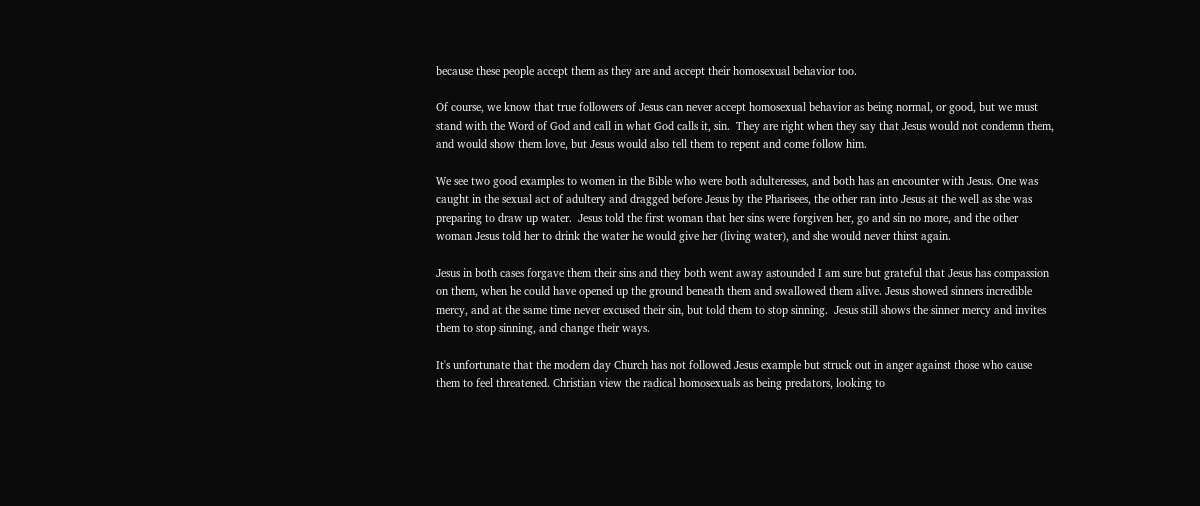because these people accept them as they are and accept their homosexual behavior too.

Of course, we know that true followers of Jesus can never accept homosexual behavior as being normal, or good, but we must stand with the Word of God and call in what God calls it, sin.  They are right when they say that Jesus would not condemn them, and would show them love, but Jesus would also tell them to repent and come follow him.

We see two good examples to women in the Bible who were both adulteresses, and both has an encounter with Jesus. One was caught in the sexual act of adultery and dragged before Jesus by the Pharisees, the other ran into Jesus at the well as she was preparing to draw up water.  Jesus told the first woman that her sins were forgiven her, go and sin no more, and the other woman Jesus told her to drink the water he would give her (living water), and she would never thirst again.

Jesus in both cases forgave them their sins and they both went away astounded I am sure but grateful that Jesus has compassion on them, when he could have opened up the ground beneath them and swallowed them alive. Jesus showed sinners incredible mercy, and at the same time never excused their sin, but told them to stop sinning.  Jesus still shows the sinner mercy and invites them to stop sinning, and change their ways.

It's unfortunate that the modern day Church has not followed Jesus example but struck out in anger against those who cause them to feel threatened. Christian view the radical homosexuals as being predators, looking to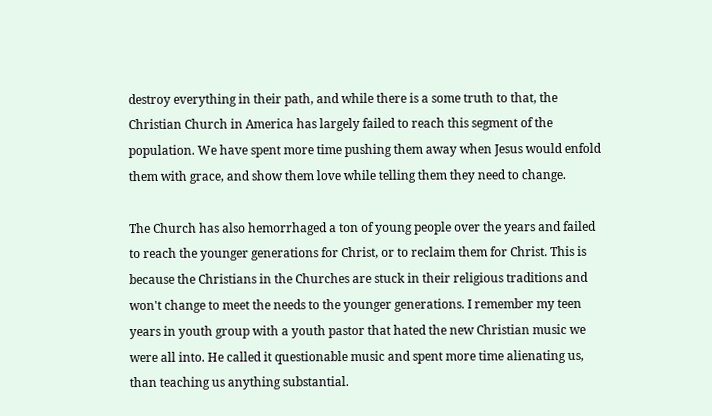destroy everything in their path, and while there is a some truth to that, the Christian Church in America has largely failed to reach this segment of the population. We have spent more time pushing them away when Jesus would enfold them with grace, and show them love while telling them they need to change.

The Church has also hemorrhaged a ton of young people over the years and failed to reach the younger generations for Christ, or to reclaim them for Christ. This is because the Christians in the Churches are stuck in their religious traditions and won't change to meet the needs to the younger generations. I remember my teen years in youth group with a youth pastor that hated the new Christian music we were all into. He called it questionable music and spent more time alienating us, than teaching us anything substantial.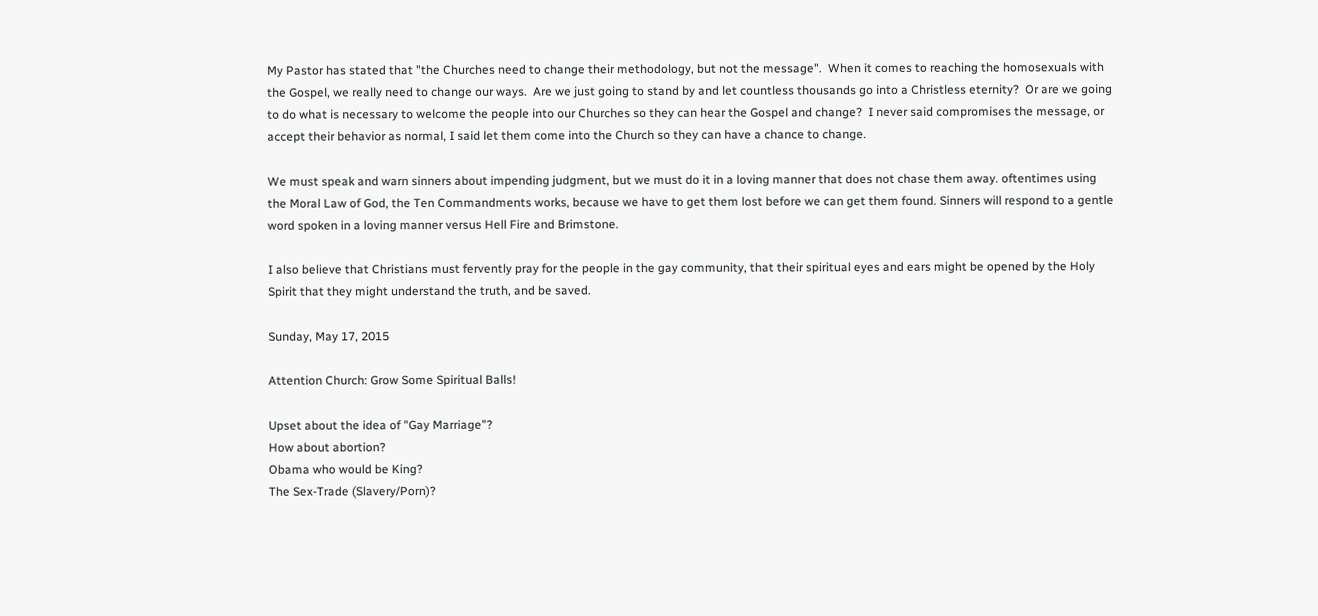My Pastor has stated that "the Churches need to change their methodology, but not the message".  When it comes to reaching the homosexuals with the Gospel, we really need to change our ways.  Are we just going to stand by and let countless thousands go into a Christless eternity?  Or are we going to do what is necessary to welcome the people into our Churches so they can hear the Gospel and change?  I never said compromises the message, or accept their behavior as normal, I said let them come into the Church so they can have a chance to change.

We must speak and warn sinners about impending judgment, but we must do it in a loving manner that does not chase them away. oftentimes using the Moral Law of God, the Ten Commandments works, because we have to get them lost before we can get them found. Sinners will respond to a gentle word spoken in a loving manner versus Hell Fire and Brimstone.

I also believe that Christians must fervently pray for the people in the gay community, that their spiritual eyes and ears might be opened by the Holy Spirit that they might understand the truth, and be saved.

Sunday, May 17, 2015

Attention Church: Grow Some Spiritual Balls!

Upset about the idea of "Gay Marriage"?
How about abortion?
Obama who would be King?
The Sex-Trade (Slavery/Porn)?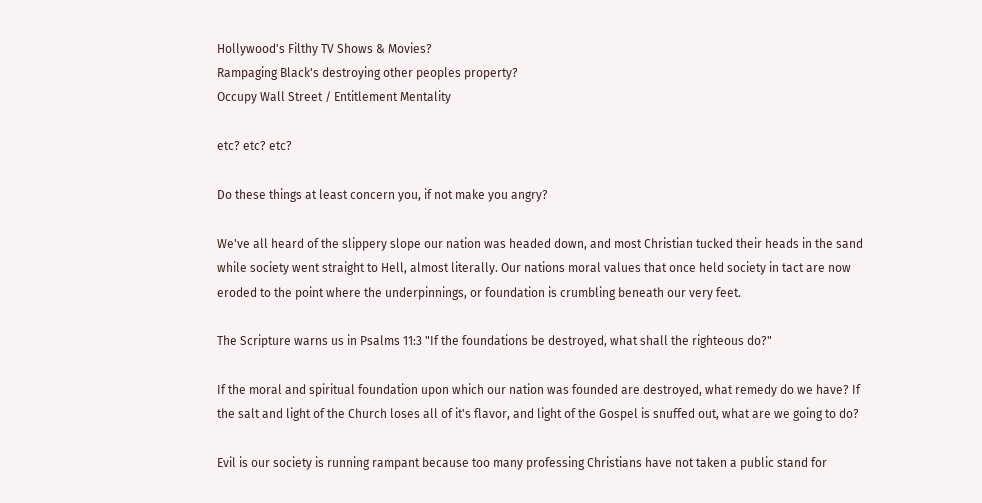Hollywood's Filthy TV Shows & Movies?
Rampaging Black's destroying other peoples property?
Occupy Wall Street / Entitlement Mentality

etc? etc? etc?

Do these things at least concern you, if not make you angry?

We've all heard of the slippery slope our nation was headed down, and most Christian tucked their heads in the sand while society went straight to Hell, almost literally. Our nations moral values that once held society in tact are now eroded to the point where the underpinnings, or foundation is crumbling beneath our very feet.

The Scripture warns us in Psalms 11:3 "If the foundations be destroyed, what shall the righteous do?"

If the moral and spiritual foundation upon which our nation was founded are destroyed, what remedy do we have? If the salt and light of the Church loses all of it's flavor, and light of the Gospel is snuffed out, what are we going to do?

Evil is our society is running rampant because too many professing Christians have not taken a public stand for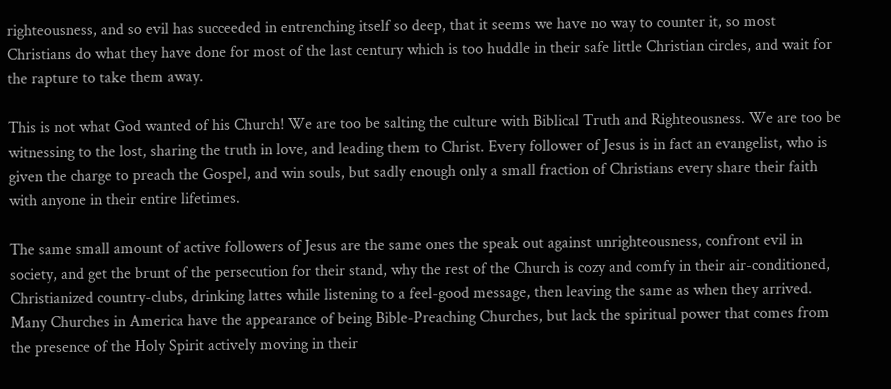righteousness, and so evil has succeeded in entrenching itself so deep, that it seems we have no way to counter it, so most Christians do what they have done for most of the last century which is too huddle in their safe little Christian circles, and wait for the rapture to take them away.

This is not what God wanted of his Church! We are too be salting the culture with Biblical Truth and Righteousness. We are too be witnessing to the lost, sharing the truth in love, and leading them to Christ. Every follower of Jesus is in fact an evangelist, who is given the charge to preach the Gospel, and win souls, but sadly enough only a small fraction of Christians every share their faith with anyone in their entire lifetimes.

The same small amount of active followers of Jesus are the same ones the speak out against unrighteousness, confront evil in society, and get the brunt of the persecution for their stand, why the rest of the Church is cozy and comfy in their air-conditioned, Christianized country-clubs, drinking lattes while listening to a feel-good message, then leaving the same as when they arrived. Many Churches in America have the appearance of being Bible-Preaching Churches, but lack the spiritual power that comes from the presence of the Holy Spirit actively moving in their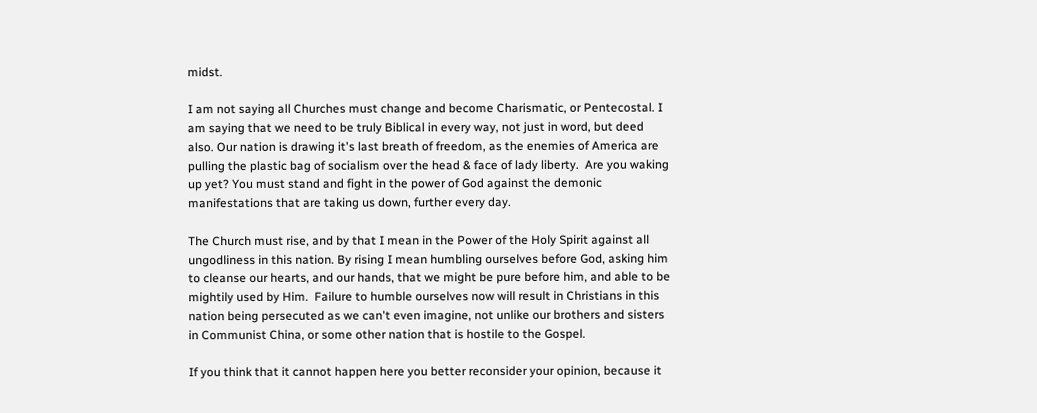midst.

I am not saying all Churches must change and become Charismatic, or Pentecostal. I am saying that we need to be truly Biblical in every way, not just in word, but deed also. Our nation is drawing it's last breath of freedom, as the enemies of America are pulling the plastic bag of socialism over the head & face of lady liberty.  Are you waking up yet? You must stand and fight in the power of God against the demonic manifestations that are taking us down, further every day.

The Church must rise, and by that I mean in the Power of the Holy Spirit against all ungodliness in this nation. By rising I mean humbling ourselves before God, asking him to cleanse our hearts, and our hands, that we might be pure before him, and able to be mightily used by Him.  Failure to humble ourselves now will result in Christians in this nation being persecuted as we can't even imagine, not unlike our brothers and sisters in Communist China, or some other nation that is hostile to the Gospel.

If you think that it cannot happen here you better reconsider your opinion, because it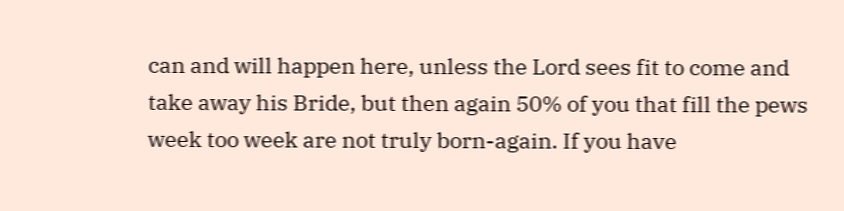can and will happen here, unless the Lord sees fit to come and take away his Bride, but then again 50% of you that fill the pews week too week are not truly born-again. If you have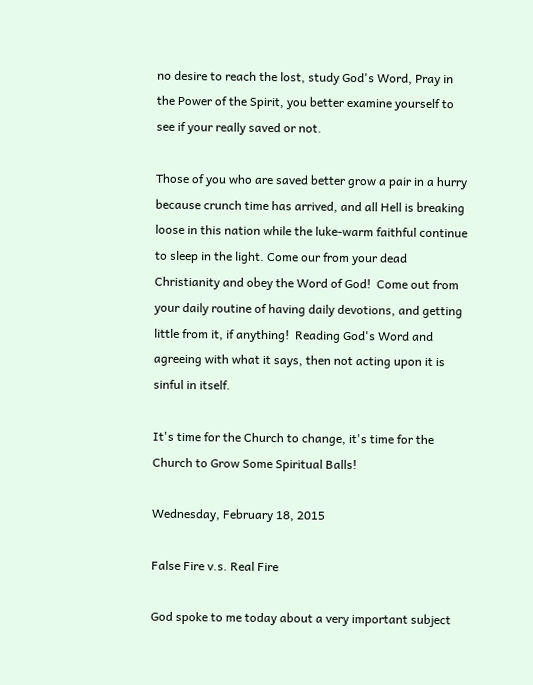no desire to reach the lost, study God's Word, Pray in the Power of the Spirit, you better examine yourself to see if your really saved or not.

Those of you who are saved better grow a pair in a hurry because crunch time has arrived, and all Hell is breaking loose in this nation while the luke-warm faithful continue to sleep in the light. Come our from your dead Christianity and obey the Word of God!  Come out from your daily routine of having daily devotions, and getting little from it, if anything!  Reading God's Word and agreeing with what it says, then not acting upon it is sinful in itself.

It's time for the Church to change, it's time for the Church to Grow Some Spiritual Balls!

Wednesday, February 18, 2015

False Fire v.s. Real Fire

God spoke to me today about a very important subject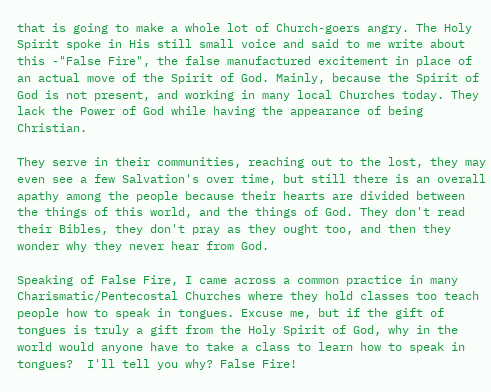that is going to make a whole lot of Church-goers angry. The Holy Spirit spoke in His still small voice and said to me write about this -"False Fire", the false manufactured excitement in place of an actual move of the Spirit of God. Mainly, because the Spirit of God is not present, and working in many local Churches today. They lack the Power of God while having the appearance of being Christian.

They serve in their communities, reaching out to the lost, they may even see a few Salvation's over time, but still there is an overall apathy among the people because their hearts are divided between the things of this world, and the things of God. They don't read their Bibles, they don't pray as they ought too, and then they wonder why they never hear from God.

Speaking of False Fire, I came across a common practice in many Charismatic/Pentecostal Churches where they hold classes too teach people how to speak in tongues. Excuse me, but if the gift of tongues is truly a gift from the Holy Spirit of God, why in the world would anyone have to take a class to learn how to speak in tongues?  I'll tell you why? False Fire!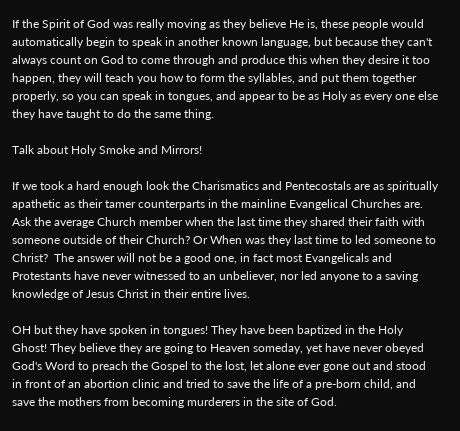If the Spirit of God was really moving as they believe He is, these people would automatically begin to speak in another known language, but because they can't always count on God to come through and produce this when they desire it too happen, they will teach you how to form the syllables, and put them together properly, so you can speak in tongues, and appear to be as Holy as every one else they have taught to do the same thing.

Talk about Holy Smoke and Mirrors!

If we took a hard enough look the Charismatics and Pentecostals are as spiritually apathetic as their tamer counterparts in the mainline Evangelical Churches are.  Ask the average Church member when the last time they shared their faith with someone outside of their Church? Or When was they last time to led someone to Christ?  The answer will not be a good one, in fact most Evangelicals and Protestants have never witnessed to an unbeliever, nor led anyone to a saving knowledge of Jesus Christ in their entire lives.

OH but they have spoken in tongues! They have been baptized in the Holy Ghost! They believe they are going to Heaven someday, yet have never obeyed God's Word to preach the Gospel to the lost, let alone ever gone out and stood in front of an abortion clinic and tried to save the life of a pre-born child, and save the mothers from becoming murderers in the site of God.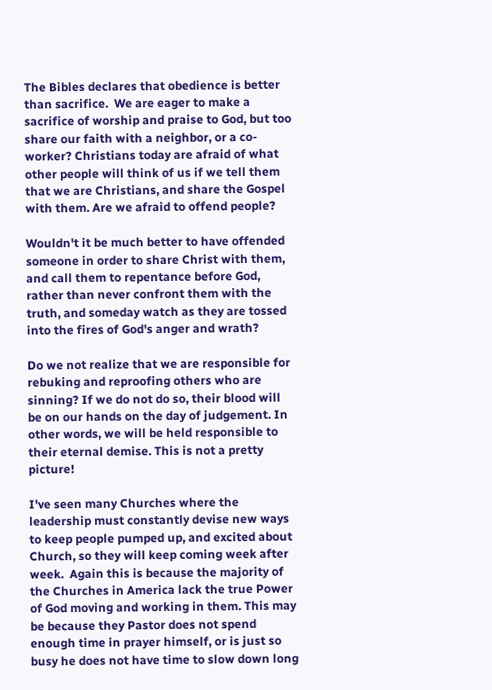The Bibles declares that obedience is better than sacrifice.  We are eager to make a sacrifice of worship and praise to God, but too share our faith with a neighbor, or a co-worker? Christians today are afraid of what other people will think of us if we tell them that we are Christians, and share the Gospel with them. Are we afraid to offend people?

Wouldn't it be much better to have offended someone in order to share Christ with them, and call them to repentance before God, rather than never confront them with the truth, and someday watch as they are tossed into the fires of God's anger and wrath?

Do we not realize that we are responsible for rebuking and reproofing others who are sinning? If we do not do so, their blood will be on our hands on the day of judgement. In other words, we will be held responsible to their eternal demise. This is not a pretty picture!

I've seen many Churches where the leadership must constantly devise new ways to keep people pumped up, and excited about Church, so they will keep coming week after week.  Again this is because the majority of the Churches in America lack the true Power of God moving and working in them. This may be because they Pastor does not spend enough time in prayer himself, or is just so busy he does not have time to slow down long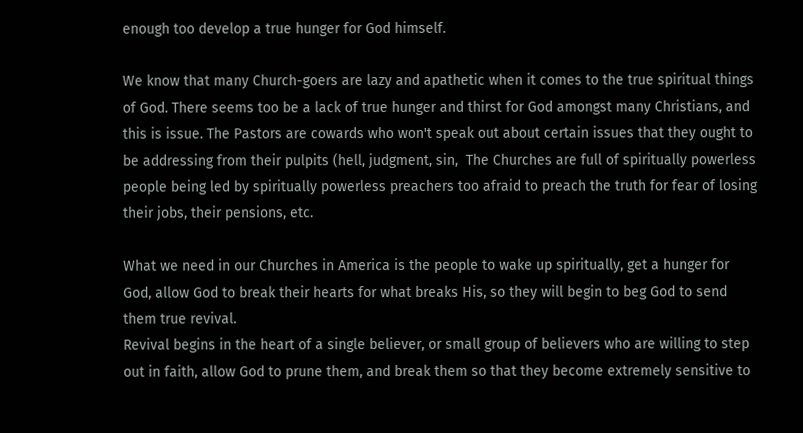enough too develop a true hunger for God himself.

We know that many Church-goers are lazy and apathetic when it comes to the true spiritual things of God. There seems too be a lack of true hunger and thirst for God amongst many Christians, and this is issue. The Pastors are cowards who won't speak out about certain issues that they ought to be addressing from their pulpits (hell, judgment, sin,  The Churches are full of spiritually powerless people being led by spiritually powerless preachers too afraid to preach the truth for fear of losing their jobs, their pensions, etc.

What we need in our Churches in America is the people to wake up spiritually, get a hunger for God, allow God to break their hearts for what breaks His, so they will begin to beg God to send them true revival.
Revival begins in the heart of a single believer, or small group of believers who are willing to step out in faith, allow God to prune them, and break them so that they become extremely sensitive to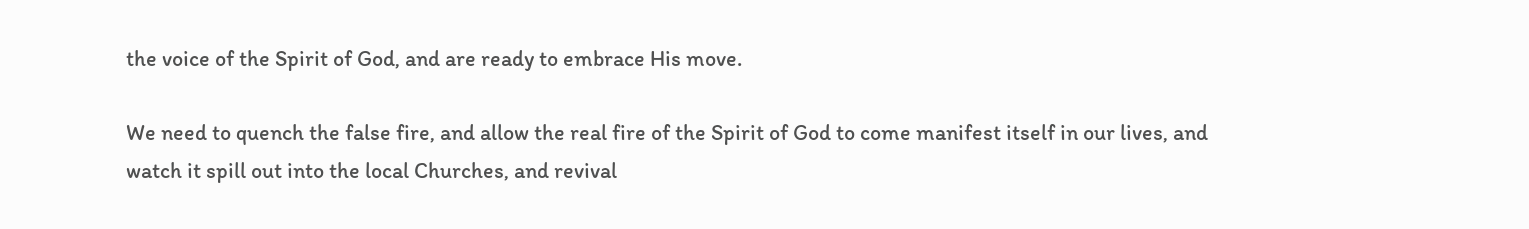the voice of the Spirit of God, and are ready to embrace His move.

We need to quench the false fire, and allow the real fire of the Spirit of God to come manifest itself in our lives, and watch it spill out into the local Churches, and revival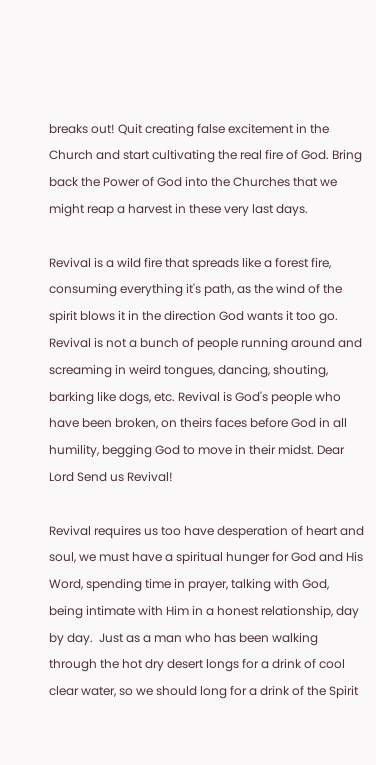breaks out! Quit creating false excitement in the Church and start cultivating the real fire of God. Bring back the Power of God into the Churches that we might reap a harvest in these very last days.

Revival is a wild fire that spreads like a forest fire, consuming everything it's path, as the wind of the spirit blows it in the direction God wants it too go. Revival is not a bunch of people running around and screaming in weird tongues, dancing, shouting, barking like dogs, etc. Revival is God's people who have been broken, on theirs faces before God in all humility, begging God to move in their midst. Dear Lord Send us Revival!

Revival requires us too have desperation of heart and soul, we must have a spiritual hunger for God and His Word, spending time in prayer, talking with God, being intimate with Him in a honest relationship, day by day.  Just as a man who has been walking through the hot dry desert longs for a drink of cool clear water, so we should long for a drink of the Spirit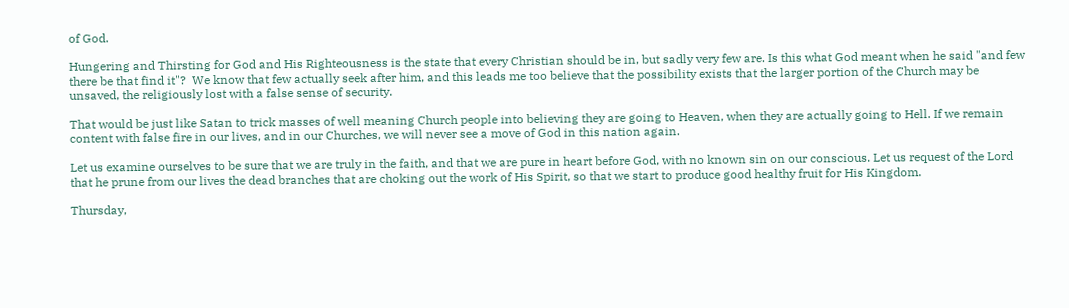of God.

Hungering and Thirsting for God and His Righteousness is the state that every Christian should be in, but sadly very few are. Is this what God meant when he said "and few there be that find it"?  We know that few actually seek after him, and this leads me too believe that the possibility exists that the larger portion of the Church may be unsaved, the religiously lost with a false sense of security.

That would be just like Satan to trick masses of well meaning Church people into believing they are going to Heaven, when they are actually going to Hell. If we remain content with false fire in our lives, and in our Churches, we will never see a move of God in this nation again.

Let us examine ourselves to be sure that we are truly in the faith, and that we are pure in heart before God, with no known sin on our conscious. Let us request of the Lord that he prune from our lives the dead branches that are choking out the work of His Spirit, so that we start to produce good healthy fruit for His Kingdom.

Thursday,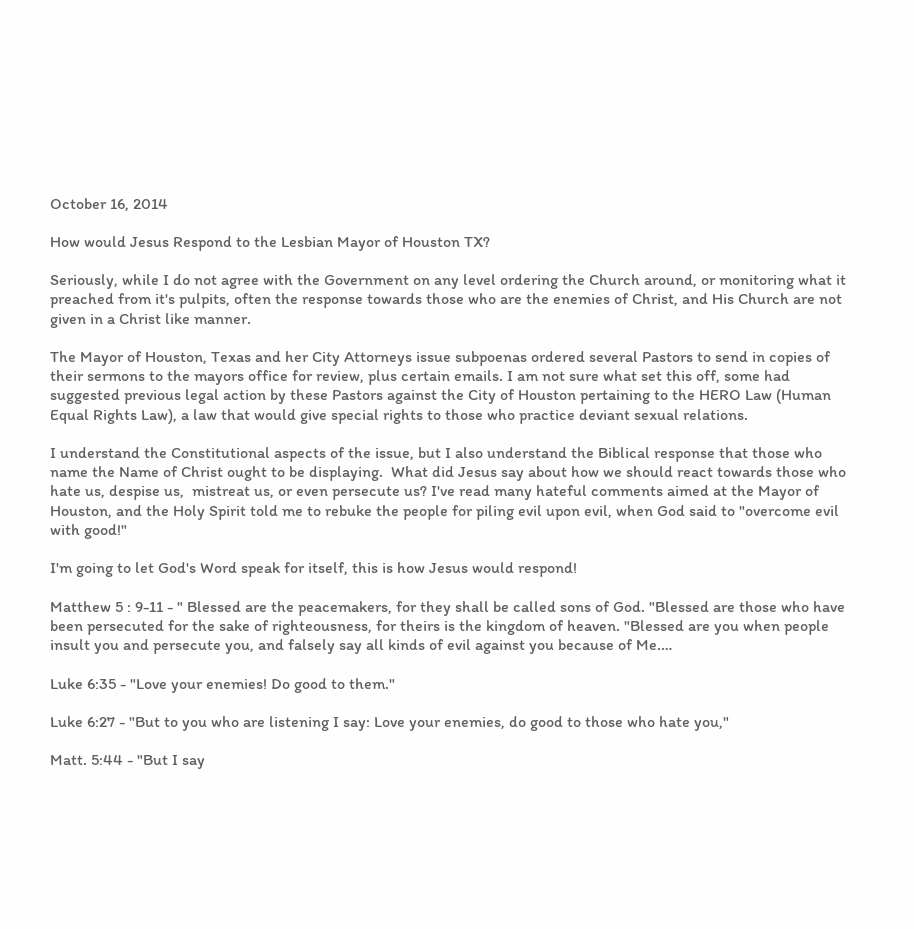October 16, 2014

How would Jesus Respond to the Lesbian Mayor of Houston TX?

Seriously, while I do not agree with the Government on any level ordering the Church around, or monitoring what it preached from it's pulpits, often the response towards those who are the enemies of Christ, and His Church are not given in a Christ like manner.

The Mayor of Houston, Texas and her City Attorneys issue subpoenas ordered several Pastors to send in copies of their sermons to the mayors office for review, plus certain emails. I am not sure what set this off, some had suggested previous legal action by these Pastors against the City of Houston pertaining to the HERO Law (Human Equal Rights Law), a law that would give special rights to those who practice deviant sexual relations.

I understand the Constitutional aspects of the issue, but I also understand the Biblical response that those who name the Name of Christ ought to be displaying.  What did Jesus say about how we should react towards those who hate us, despise us,  mistreat us, or even persecute us? I've read many hateful comments aimed at the Mayor of Houston, and the Holy Spirit told me to rebuke the people for piling evil upon evil, when God said to "overcome evil with good!"

I'm going to let God's Word speak for itself, this is how Jesus would respond!

Matthew 5 : 9-11 - " Blessed are the peacemakers, for they shall be called sons of God. "Blessed are those who have been persecuted for the sake of righteousness, for theirs is the kingdom of heaven. "Blessed are you when people insult you and persecute you, and falsely say all kinds of evil against you because of Me.…

Luke 6:35 - "Love your enemies! Do good to them."

Luke 6:27 - "But to you who are listening I say: Love your enemies, do good to those who hate you,"

Matt. 5:44 - "But I say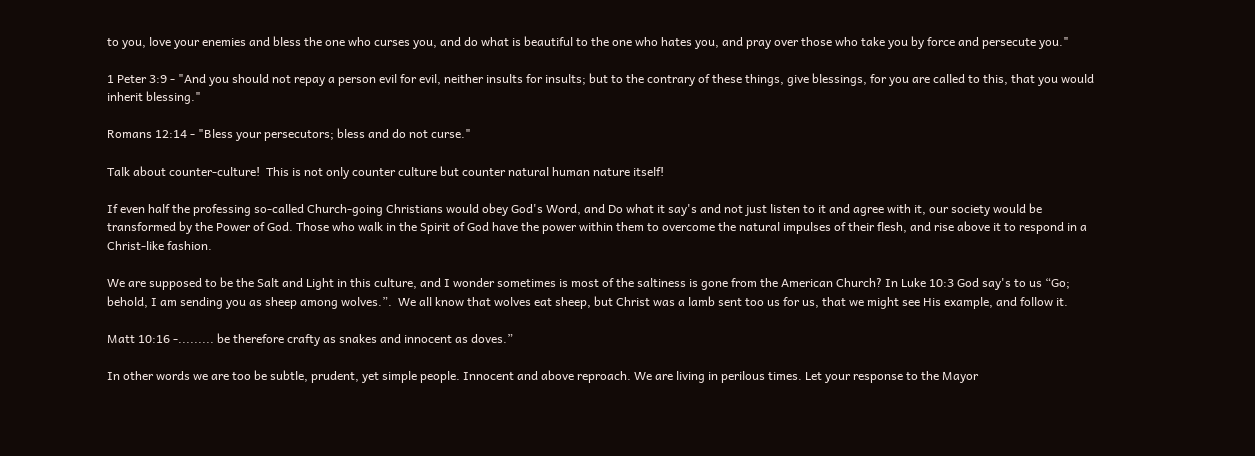to you, love your enemies and bless the one who curses you, and do what is beautiful to the one who hates you, and pray over those who take you by force and persecute you."

1 Peter 3:9 - "And you should not repay a person evil for evil, neither insults for insults; but to the contrary of these things, give blessings, for you are called to this, that you would inherit blessing."

Romans 12:14 - "Bless your persecutors; bless and do not curse."

Talk about counter-culture!  This is not only counter culture but counter natural human nature itself!

If even half the professing so-called Church-going Christians would obey God's Word, and Do what it say's and not just listen to it and agree with it, our society would be transformed by the Power of God. Those who walk in the Spirit of God have the power within them to overcome the natural impulses of their flesh, and rise above it to respond in a Christ-like fashion.

We are supposed to be the Salt and Light in this culture, and I wonder sometimes is most of the saltiness is gone from the American Church? In Luke 10:3 God say's to us “Go; behold, I am sending you as sheep among wolves.”.  We all know that wolves eat sheep, but Christ was a lamb sent too us for us, that we might see His example, and follow it.

Matt 10:16 -......... be therefore crafty as snakes and innocent as doves.”

In other words we are too be subtle, prudent, yet simple people. Innocent and above reproach. We are living in perilous times. Let your response to the Mayor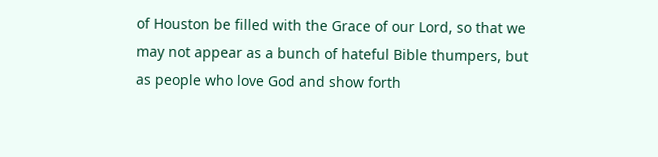of Houston be filled with the Grace of our Lord, so that we may not appear as a bunch of hateful Bible thumpers, but as people who love God and show forth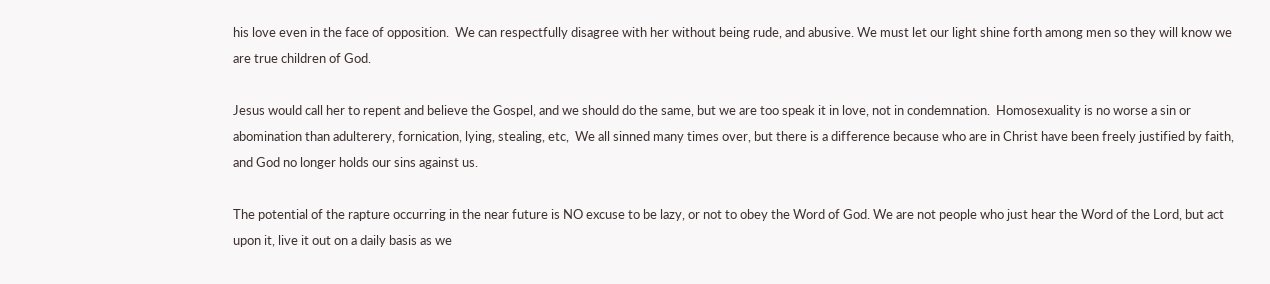his love even in the face of opposition.  We can respectfully disagree with her without being rude, and abusive. We must let our light shine forth among men so they will know we are true children of God.

Jesus would call her to repent and believe the Gospel, and we should do the same, but we are too speak it in love, not in condemnation.  Homosexuality is no worse a sin or abomination than adulterery, fornication, lying, stealing, etc,  We all sinned many times over, but there is a difference because who are in Christ have been freely justified by faith, and God no longer holds our sins against us.

The potential of the rapture occurring in the near future is NO excuse to be lazy, or not to obey the Word of God. We are not people who just hear the Word of the Lord, but act upon it, live it out on a daily basis as we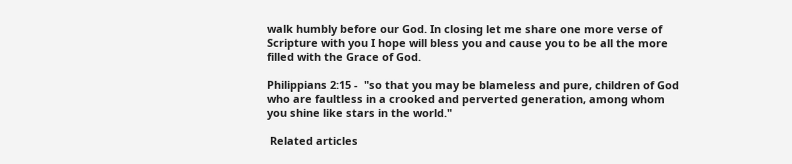walk humbly before our God. In closing let me share one more verse of Scripture with you I hope will bless you and cause you to be all the more filled with the Grace of God.

Philippians 2:15 -  "so that you may be blameless and pure, children of God who are faultless in a crooked and perverted generation, among whom you shine like stars in the world."

 Related articles